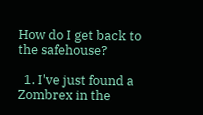How do I get back to the safehouse?

  1. I've just found a Zombrex in the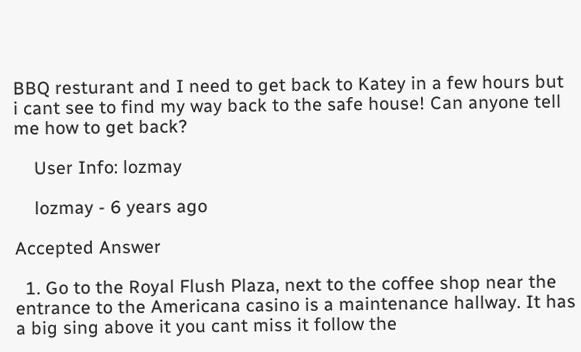BBQ resturant and I need to get back to Katey in a few hours but i cant see to find my way back to the safe house! Can anyone tell me how to get back?

    User Info: lozmay

    lozmay - 6 years ago

Accepted Answer

  1. Go to the Royal Flush Plaza, next to the coffee shop near the entrance to the Americana casino is a maintenance hallway. It has a big sing above it you cant miss it follow the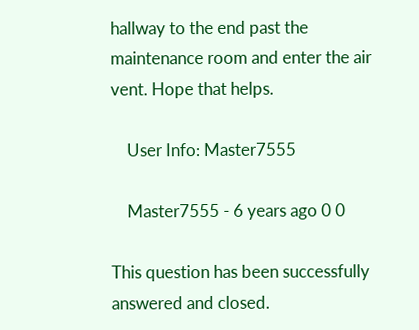hallway to the end past the maintenance room and enter the air vent. Hope that helps.

    User Info: Master7555

    Master7555 - 6 years ago 0 0

This question has been successfully answered and closed.